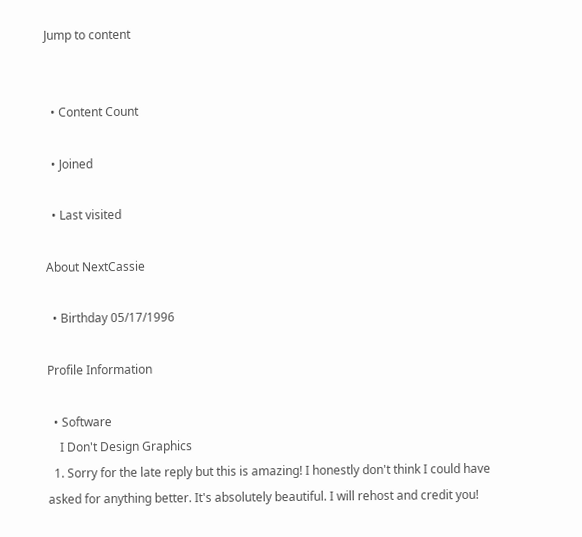Jump to content


  • Content Count

  • Joined

  • Last visited

About NextCassie

  • Birthday 05/17/1996

Profile Information

  • Software
    I Don't Design Graphics
  1. Sorry for the late reply but this is amazing! I honestly don't think I could have asked for anything better. It's absolutely beautiful. I will rehost and credit you!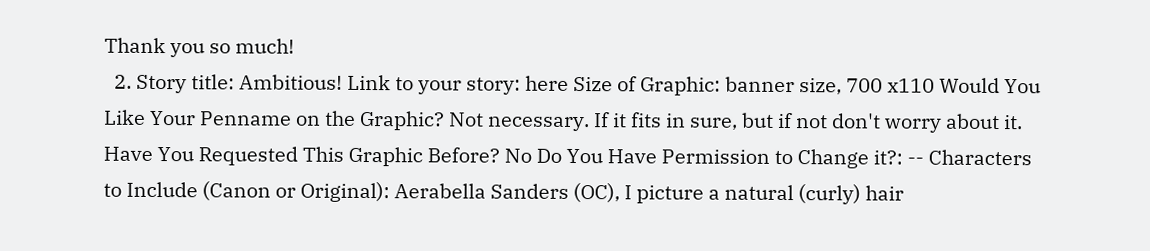Thank you so much!
  2. Story title: Ambitious! Link to your story: here Size of Graphic: banner size, 700 x110 Would You Like Your Penname on the Graphic? Not necessary. If it fits in sure, but if not don't worry about it. Have You Requested This Graphic Before? No Do You Have Permission to Change it?: -- Characters to Include (Canon or Original): Aerabella Sanders (OC), I picture a natural (curly) hair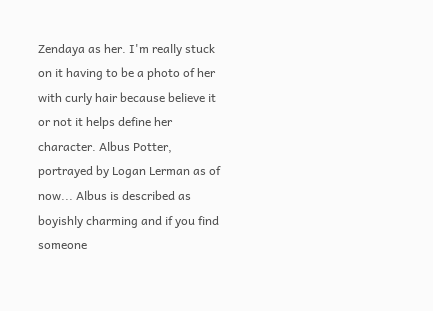Zendaya as her. I'm really stuck on it having to be a photo of her with curly hair because believe it or not it helps define her character. Albus Potter, portrayed by Logan Lerman as of now... Albus is described as boyishly charming and if you find someone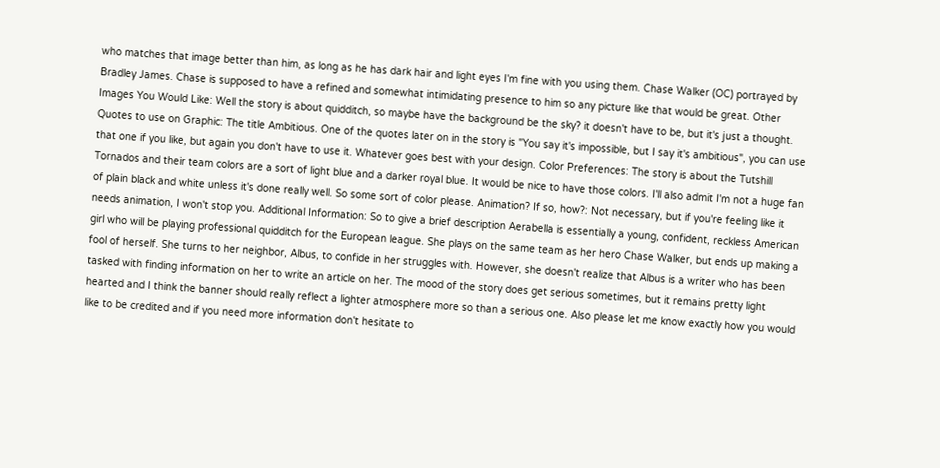who matches that image better than him, as long as he has dark hair and light eyes I'm fine with you using them. Chase Walker (OC) portrayed by Bradley James. Chase is supposed to have a refined and somewhat intimidating presence to him so any picture like that would be great. Other Images You Would Like: Well the story is about quidditch, so maybe have the background be the sky? it doesn't have to be, but it's just a thought. Quotes to use on Graphic: The title Ambitious. One of the quotes later on in the story is "You say it's impossible, but I say it's ambitious", you can use that one if you like, but again you don't have to use it. Whatever goes best with your design. Color Preferences: The story is about the Tutshill Tornados and their team colors are a sort of light blue and a darker royal blue. It would be nice to have those colors. I'll also admit I'm not a huge fan of plain black and white unless it's done really well. So some sort of color please. Animation? If so, how?: Not necessary, but if you're feeling like it needs animation, I won't stop you. Additional Information: So to give a brief description Aerabella is essentially a young, confident, reckless American girl who will be playing professional quidditch for the European league. She plays on the same team as her hero Chase Walker, but ends up making a fool of herself. She turns to her neighbor, Albus, to confide in her struggles with. However, she doesn't realize that Albus is a writer who has been tasked with finding information on her to write an article on her. The mood of the story does get serious sometimes, but it remains pretty light hearted and I think the banner should really reflect a lighter atmosphere more so than a serious one. Also please let me know exactly how you would like to be credited and if you need more information don't hesitate to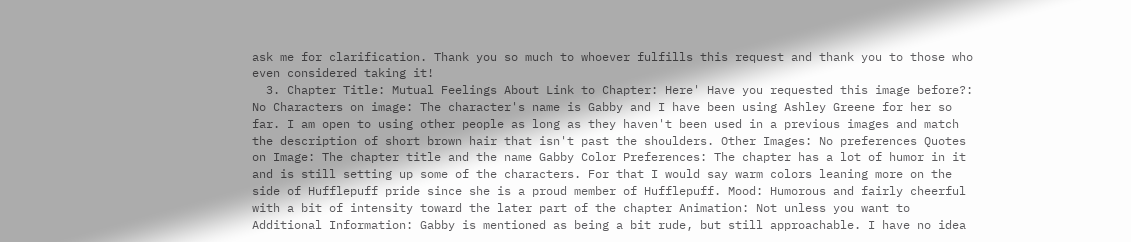ask me for clarification. Thank you so much to whoever fulfills this request and thank you to those who even considered taking it!
  3. Chapter Title: Mutual Feelings About Link to Chapter: Here' Have you requested this image before?: No Characters on image: The character's name is Gabby and I have been using Ashley Greene for her so far. I am open to using other people as long as they haven't been used in a previous images and match the description of short brown hair that isn't past the shoulders. Other Images: No preferences Quotes on Image: The chapter title and the name Gabby Color Preferences: The chapter has a lot of humor in it and is still setting up some of the characters. For that I would say warm colors leaning more on the side of Hufflepuff pride since she is a proud member of Hufflepuff. Mood: Humorous and fairly cheerful with a bit of intensity toward the later part of the chapter Animation: Not unless you want to Additional Information: Gabby is mentioned as being a bit rude, but still approachable. I have no idea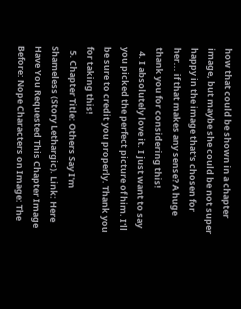how that could be shown in a chapter image, but maybe she could be not super happy in the image that's chosen for her... if that makes any sense? A huge thank you for considering this!
  4. I absolutely love it. I just want to say you picked the perfect picture of him. I'll be sure to credit you properly. Thank you for taking this!
  5. Chapter Title: Others Say I'm Shameless (Story Lethargic). Link: Here Have You Requested This Chapter Image Before: Nope Characters on Image: The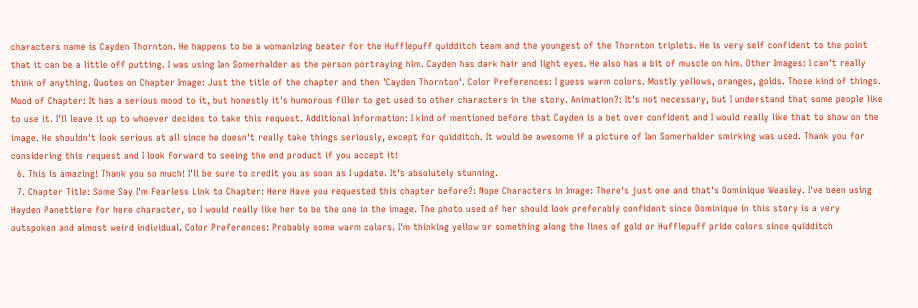characters name is Cayden Thornton. He happens to be a womanizing beater for the Hufflepuff quidditch team and the youngest of the Thornton triplets. He is very self confident to the point that it can be a little off putting. I was using Ian Somerhalder as the person portraying him. Cayden has dark hair and light eyes. He also has a bit of muscle on him. Other Images: I can't really think of anything. Quotes on Chapter Image: Just the title of the chapter and then 'Cayden Thornton'. Color Preferences: I guess warm colors. Mostly yellows, oranges, golds. Those kind of things. Mood of Chapter: It has a serious mood to it, but honestly it's humorous filler to get used to other characters in the story. Animation?: It's not necessary, but I understand that some people like to use it. I'll leave it up to whoever decides to take this request. Additional Information: I kind of mentioned before that Cayden is a bet over confident and I would really like that to show on the image. He shouldn't look serious at all since he doesn't really take things seriously, except for quidditch. It would be awesome if a picture of Ian Somerhalder smirking was used. Thank you for considering this request and I look forward to seeing the end product if you accept it!
  6. This is amazing! Thank you so much! I'll be sure to credit you as soon as I update. It's absolutely stunning.
  7. Chapter Title: Some Say I'm Fearless Link to Chapter: Here Have you requested this chapter before?: Nope Characters in Image: There's just one and that's Dominique Weasley. I've been using Hayden Panettiere for here character, so I would really like her to be the one in the image. The photo used of her should look preferably confident since Dominique in this story is a very outspoken and almost weird individual. Color Preferences: Probably some warm colors. I'm thinking yellow or something along the lines of gold or Hufflepuff pride colors since quidditch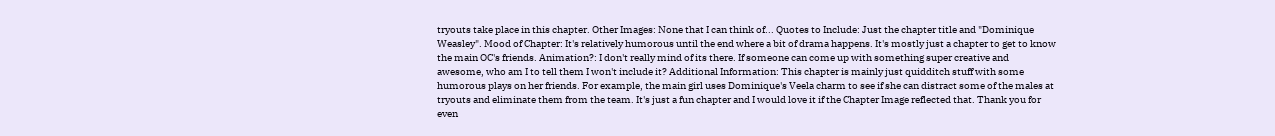tryouts take place in this chapter. Other Images: None that I can think of... Quotes to Include: Just the chapter title and "Dominique Weasley". Mood of Chapter: It's relatively humorous until the end where a bit of drama happens. It's mostly just a chapter to get to know the main OC's friends. Animation?: I don't really mind of its there. If someone can come up with something super creative and awesome, who am I to tell them I won't include it? Additional Information: This chapter is mainly just quidditch stuff with some humorous plays on her friends. For example, the main girl uses Dominique's Veela charm to see if she can distract some of the males at tryouts and eliminate them from the team. It's just a fun chapter and I would love it if the Chapter Image reflected that. Thank you for even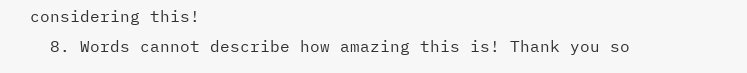considering this!
  8. Words cannot describe how amazing this is! Thank you so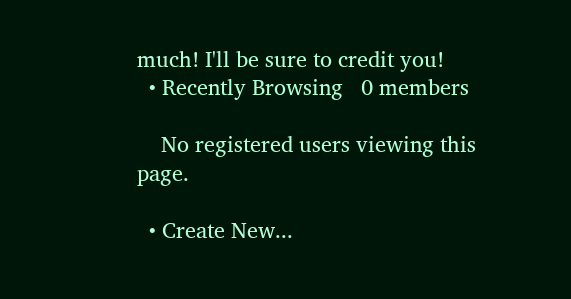much! I'll be sure to credit you!
  • Recently Browsing   0 members

    No registered users viewing this page.

  • Create New...